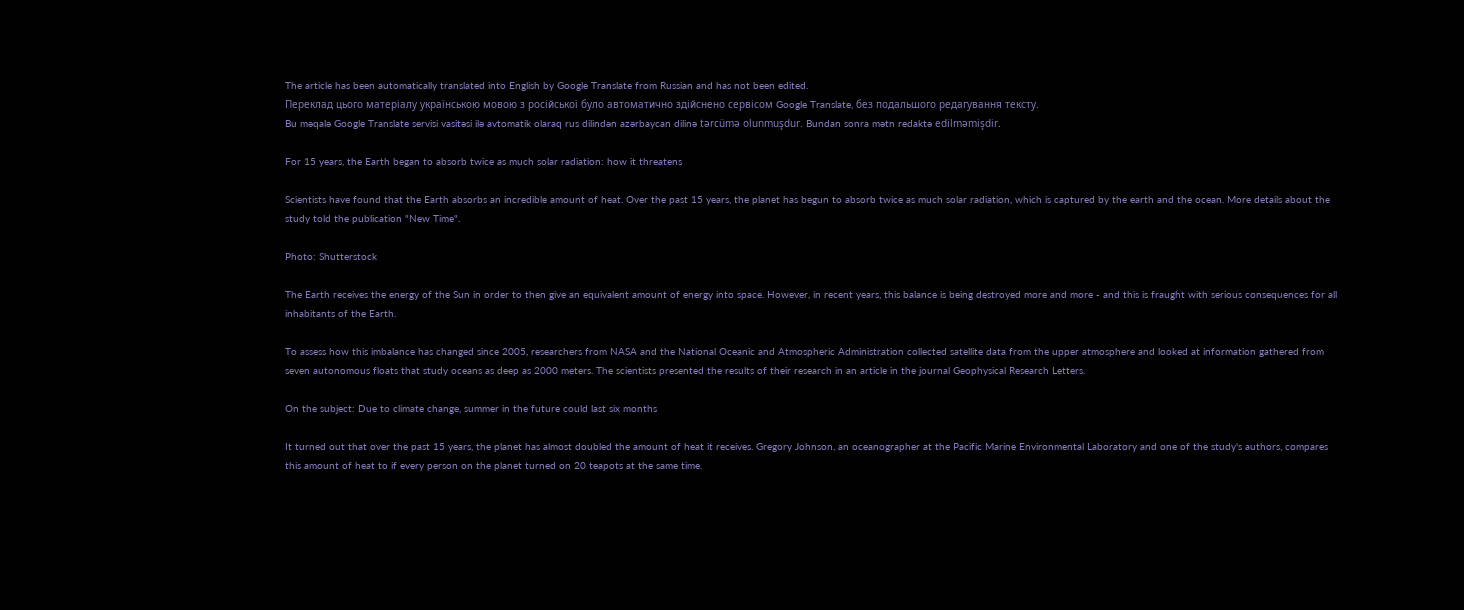The article has been automatically translated into English by Google Translate from Russian and has not been edited.
Переклад цього матеріалу українською мовою з російської було автоматично здійснено сервісом Google Translate, без подальшого редагування тексту.
Bu məqalə Google Translate servisi vasitəsi ilə avtomatik olaraq rus dilindən azərbaycan dilinə tərcümə olunmuşdur. Bundan sonra mətn redaktə edilməmişdir.

For 15 years, the Earth began to absorb twice as much solar radiation: how it threatens

Scientists have found that the Earth absorbs an incredible amount of heat. Over the past 15 years, the planet has begun to absorb twice as much solar radiation, which is captured by the earth and the ocean. More details about the study told the publication "New Time".

Photo: Shutterstock

The Earth receives the energy of the Sun in order to then give an equivalent amount of energy into space. However, in recent years, this balance is being destroyed more and more - and this is fraught with serious consequences for all inhabitants of the Earth.

To assess how this imbalance has changed since 2005, researchers from NASA and the National Oceanic and Atmospheric Administration collected satellite data from the upper atmosphere and looked at information gathered from seven autonomous floats that study oceans as deep as 2000 meters. The scientists presented the results of their research in an article in the journal Geophysical Research Letters.

On the subject: Due to climate change, summer in the future could last six months

It turned out that over the past 15 years, the planet has almost doubled the amount of heat it receives. Gregory Johnson, an oceanographer at the Pacific Marine Environmental Laboratory and one of the study's authors, compares this amount of heat to if every person on the planet turned on 20 teapots at the same time.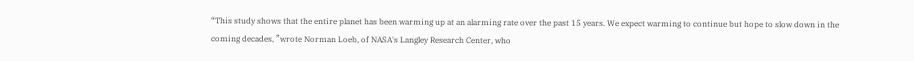“This study shows that the entire planet has been warming up at an alarming rate over the past 15 years. We expect warming to continue but hope to slow down in the coming decades, ”wrote Norman Loeb, of NASA's Langley Research Center, who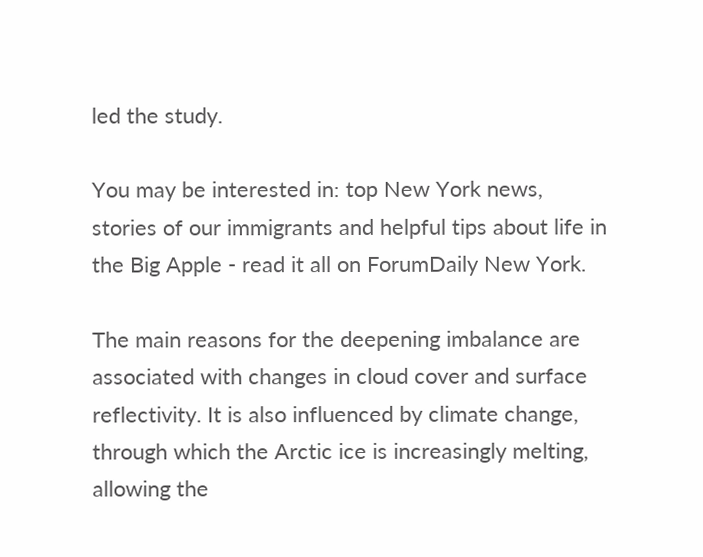led the study.

You may be interested in: top New York news, stories of our immigrants and helpful tips about life in the Big Apple - read it all on ForumDaily New York.

The main reasons for the deepening imbalance are associated with changes in cloud cover and surface reflectivity. It is also influenced by climate change, through which the Arctic ice is increasingly melting, allowing the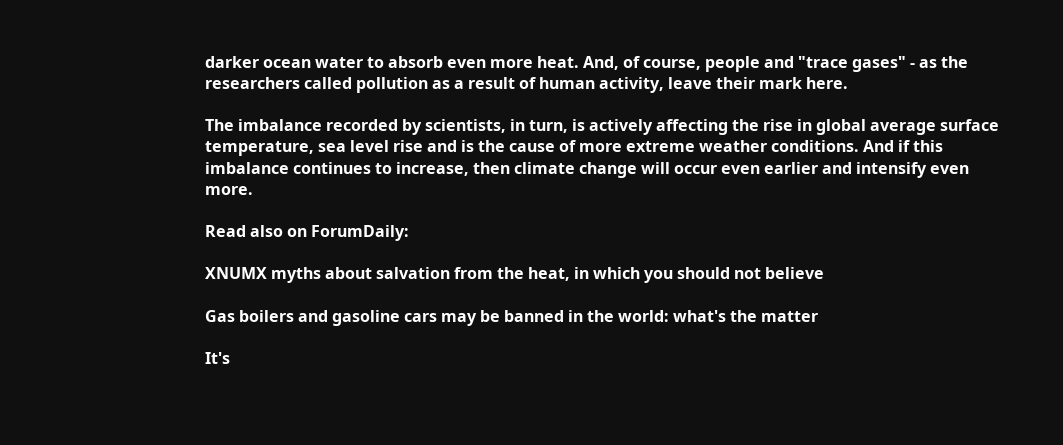darker ocean water to absorb even more heat. And, of course, people and "trace gases" - as the researchers called pollution as a result of human activity, leave their mark here.

The imbalance recorded by scientists, in turn, is actively affecting the rise in global average surface temperature, sea level rise and is the cause of more extreme weather conditions. And if this imbalance continues to increase, then climate change will occur even earlier and intensify even more.

Read also on ForumDaily:

XNUMX myths about salvation from the heat, in which you should not believe

Gas boilers and gasoline cars may be banned in the world: what's the matter

It's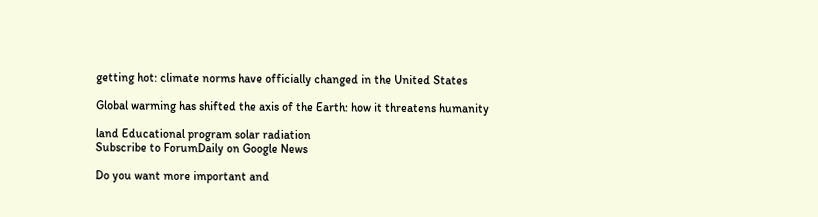getting hot: climate norms have officially changed in the United States

Global warming has shifted the axis of the Earth: how it threatens humanity

land Educational program solar radiation
Subscribe to ForumDaily on Google News

Do you want more important and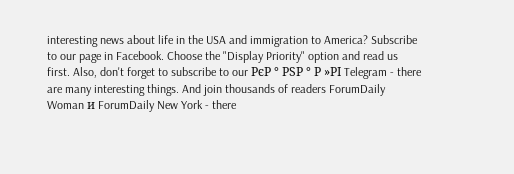interesting news about life in the USA and immigration to America? Subscribe to our page in Facebook. Choose the "Display Priority" option and read us first. Also, don't forget to subscribe to our РєР ° РЅР ° Р »РІ Telegram - there are many interesting things. And join thousands of readers ForumDaily Woman и ForumDaily New York - there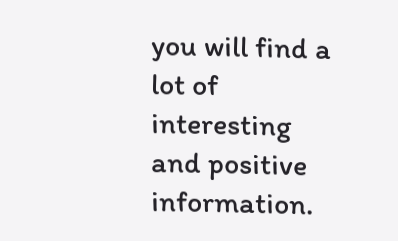you will find a lot of interesting and positive information.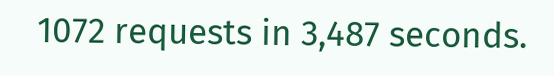1072 requests in 3,487 seconds.